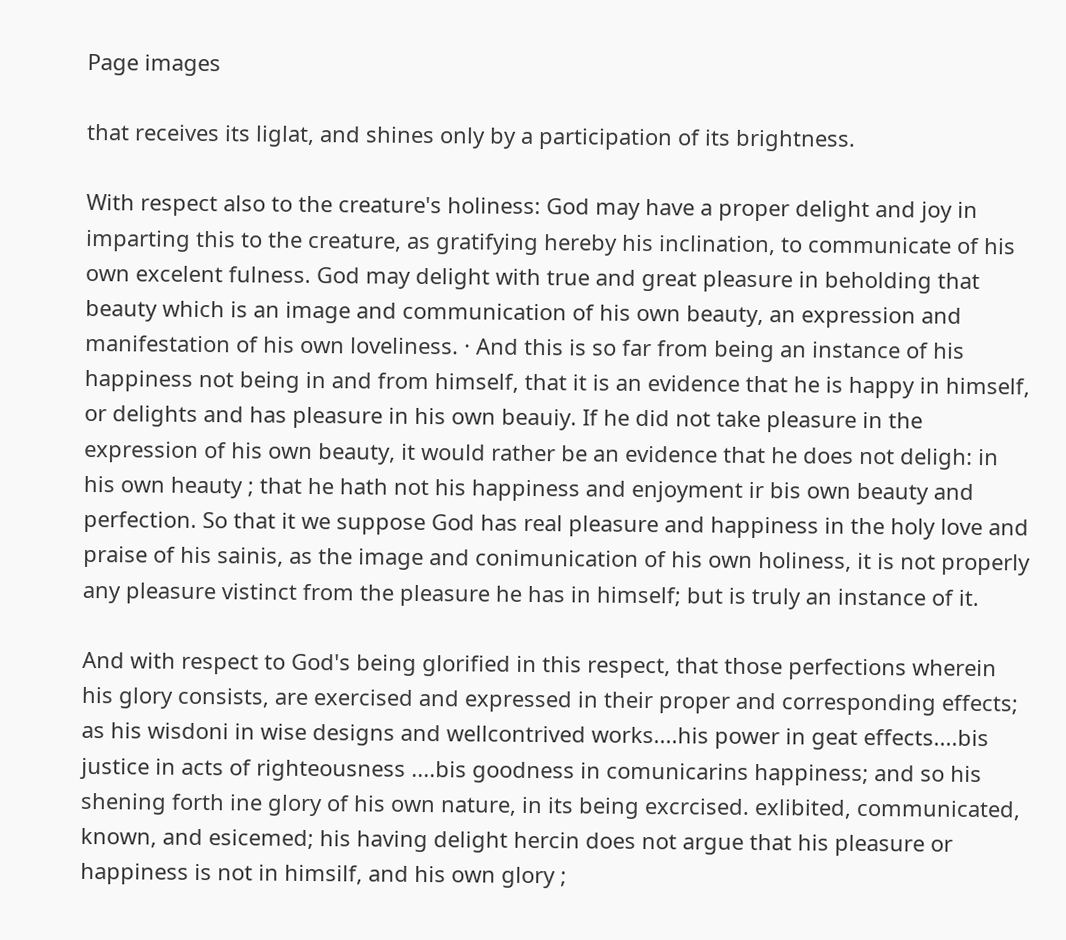Page images

that receives its liglat, and shines only by a participation of its brightness.

With respect also to the creature's holiness: God may have a proper delight and joy in imparting this to the creature, as gratifying hereby his inclination, to communicate of his own excelent fulness. God may delight with true and great pleasure in beholding that beauty which is an image and communication of his own beauty, an expression and manifestation of his own loveliness. · And this is so far from being an instance of his happiness not being in and from himself, that it is an evidence that he is happy in himself, or delights and has pleasure in his own beauiy. If he did not take pleasure in the expression of his own beauty, it would rather be an evidence that he does not deligh: in his own heauty ; that he hath not his happiness and enjoyment ir bis own beauty and perfection. So that it we suppose God has real pleasure and happiness in the holy love and praise of his sainis, as the image and conimunication of his own holiness, it is not properly any pleasure vistinct from the pleasure he has in himself; but is truly an instance of it.

And with respect to God's being glorified in this respect, that those perfections wherein his glory consists, are exercised and expressed in their proper and corresponding effects; as his wisdoni in wise designs and wellcontrived works....his power in geat effects....bis justice in acts of righteousness ....bis goodness in comunicarins happiness; and so his shening forth ine glory of his own nature, in its being excrcised. exlibited, communicated, known, and esicemed; his having delight hercin does not argue that his pleasure or happiness is not in himsilf, and his own glory ;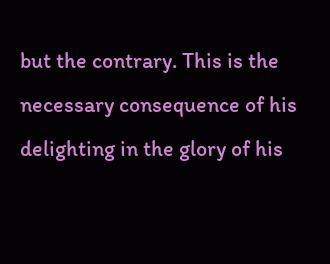but the contrary. This is the necessary consequence of his delighting in the glory of his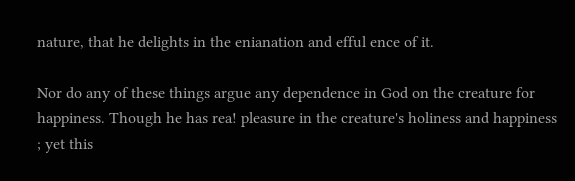nature, that he delights in the enianation and efful ence of it.

Nor do any of these things argue any dependence in God on the creature for happiness. Though he has rea! pleasure in the creature's holiness and happiness ; yet this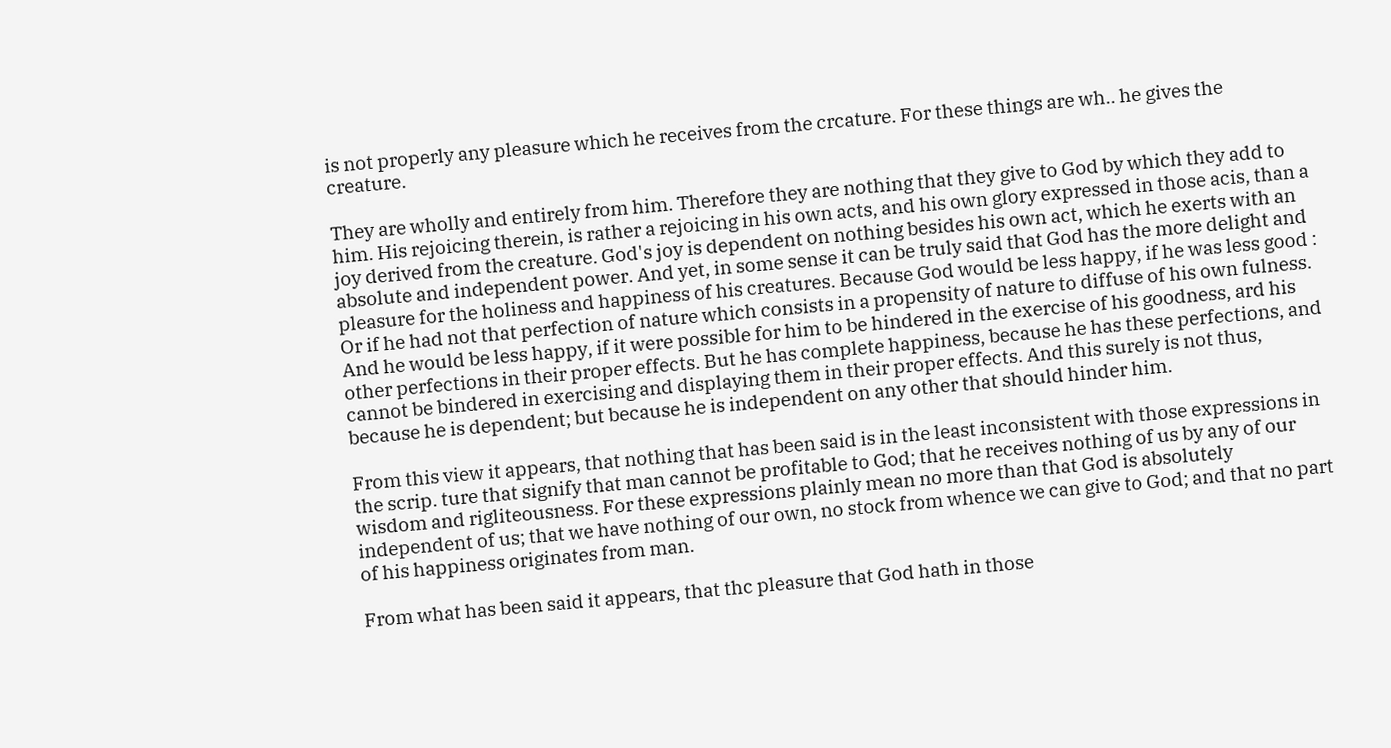is not properly any pleasure which he receives from the crcature. For these things are wh.. he gives the creature.

They are wholly and entirely from him. Therefore they are nothing that they give to God by which they add to him. His rejoicing therein, is rather a rejoicing in his own acts, and his own glory expressed in those acis, than a joy derived from the creature. God's joy is dependent on nothing besides his own act, which he exerts with an absolute and independent power. And yet, in some sense it can be truly said that God has the more delight and pleasure for the holiness and happiness of his creatures. Because God would be less happy, if he was less good : Or if he had not that perfection of nature which consists in a propensity of nature to diffuse of his own fulness. And he would be less happy, if it were possible for him to be hindered in the exercise of his goodness, ard his other perfections in their proper effects. But he has complete happiness, because he has these perfections, and cannot be bindered in exercising and displaying them in their proper effects. And this surely is not thus, because he is dependent; but because he is independent on any other that should hinder him.

From this view it appears, that nothing that has been said is in the least inconsistent with those expressions in the scrip. ture that signify that man cannot be profitable to God; that he receives nothing of us by any of our wisdom and rigliteousness. For these expressions plainly mean no more than that God is absolutely independent of us; that we have nothing of our own, no stock from whence we can give to God; and that no part of his happiness originates from man.

From what has been said it appears, that thc pleasure that God hath in those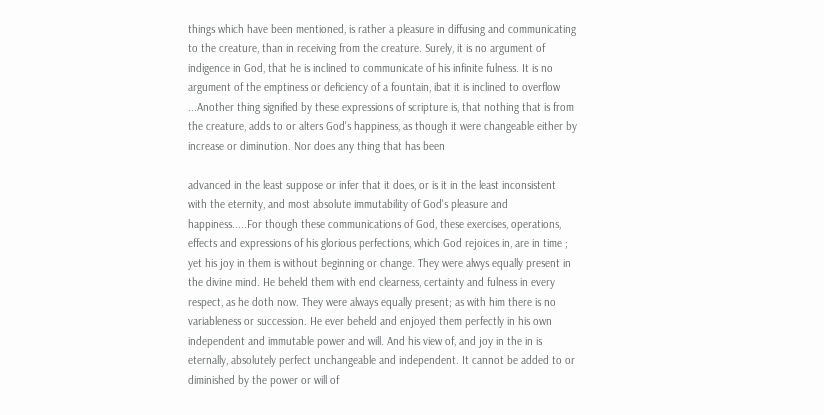things which have been mentioned, is rather a pleasure in diffusing and communicating to the creature, than in receiving from the creature. Surely, it is no argument of indigence in God, that he is inclined to communicate of his infinite fulness. It is no argument of the emptiness or deficiency of a fountain, ibat it is inclined to overflow ...Another thing signified by these expressions of scripture is, that nothing that is from the creature, adds to or alters God's happiness, as though it were changeable either by increase or diminution. Nor does any thing that has been

advanced in the least suppose or infer that it does, or is it in the least inconsistent with the eternity, and most absolute immutability of God's pleasure and happiness.....For though these communications of God, these exercises, operations, effects and expressions of his glorious perfections, which God rejoices in, are in time ; yet his joy in them is without beginning or change. They were alwys equally present in the divine mind. He beheld them with end clearness, certainty and fulness in every respect, as he doth now. They were always equally present; as with him there is no variableness or succession. He ever beheld and enjoyed them perfectly in his own independent and immutable power and will. And his view of, and joy in the in is eternally, absolutely perfect unchangeable and independent. It cannot be added to or diminished by the power or will of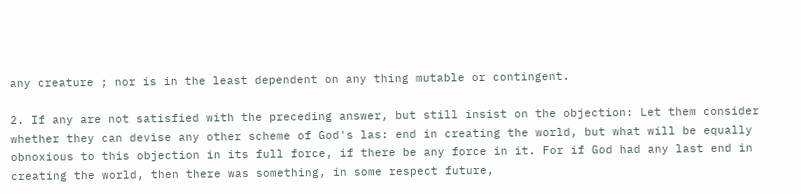any creature ; nor is in the least dependent on any thing mutable or contingent.

2. If any are not satisfied with the preceding answer, but still insist on the objection: Let them consider whether they can devise any other scheme of God's las: end in creating the world, but what will be equally obnoxious to this objection in its full force, if there be any force in it. For if God had any last end in creating the world, then there was something, in some respect future,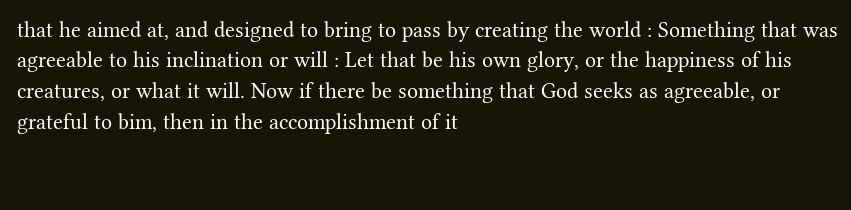that he aimed at, and designed to bring to pass by creating the world : Something that was agreeable to his inclination or will : Let that be his own glory, or the happiness of his creatures, or what it will. Now if there be something that God seeks as agreeable, or grateful to bim, then in the accomplishment of it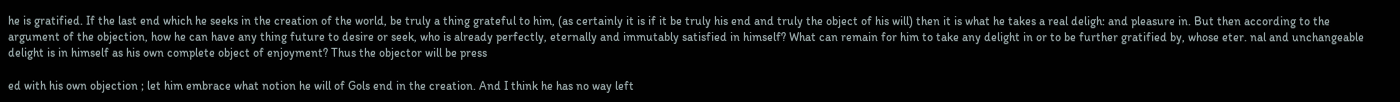he is gratified. If the last end which he seeks in the creation of the world, be truly a thing grateful to him, (as certainly it is if it be truly his end and truly the object of his will) then it is what he takes a real deligh: and pleasure in. But then according to the argument of the objection, how he can have any thing future to desire or seek, who is already perfectly, eternally and immutably satisfied in himself? What can remain for him to take any delight in or to be further gratified by, whose eter. nal and unchangeable delight is in himself as his own complete object of enjoyment? Thus the objector will be press

ed with his own objection ; let him embrace what notion he will of Gols end in the creation. And I think he has no way left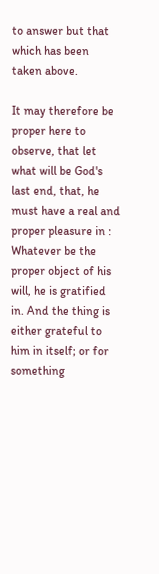to answer but that which has been taken above.

It may therefore be proper here to observe, that let what will be God's last end, that, he must have a real and proper pleasure in : Whatever be the proper object of his will, he is gratified in. And the thing is either grateful to him in itself; or for something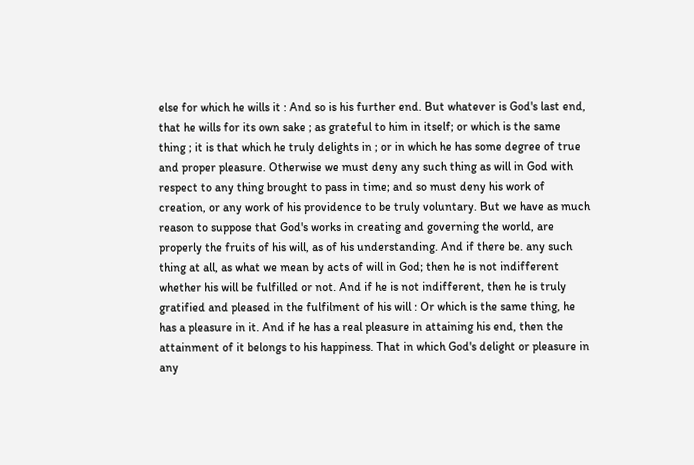else for which he wills it : And so is his further end. But whatever is God's last end, that he wills for its own sake ; as grateful to him in itself; or which is the same thing ; it is that which he truly delights in ; or in which he has some degree of true and proper pleasure. Otherwise we must deny any such thing as will in God with respect to any thing brought to pass in time; and so must deny his work of creation, or any work of his providence to be truly voluntary. But we have as much reason to suppose that God's works in creating and governing the world, are properly the fruits of his will, as of his understanding. And if there be. any such thing at all, as what we mean by acts of will in God; then he is not indifferent whether his will be fulfilled or not. And if he is not indifferent, then he is truly gratified and pleased in the fulfilment of his will : Or which is the same thing, he has a pleasure in it. And if he has a real pleasure in attaining his end, then the attainment of it belongs to his happiness. That in which God's delight or pleasure in any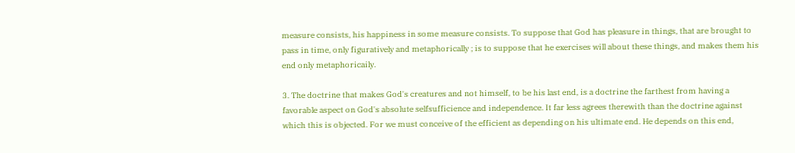measure consists, his happiness in some measure consists. To suppose that God has pleasure in things, that are brought to pass in time, only figuratively and metaphorically ; is to suppose that he exercises will about these things, and makes them his end only metaphoricaily.

3. The doctrine that makes God's creatures and not himself, to be his last end, is a doctrine the farthest from having a favorable aspect on God's absolute selfsufficience and independence. It far less agrees therewith than the doctrine against which this is objected. For we must conceive of the efficient as depending on his ultimate end. He depends on this end,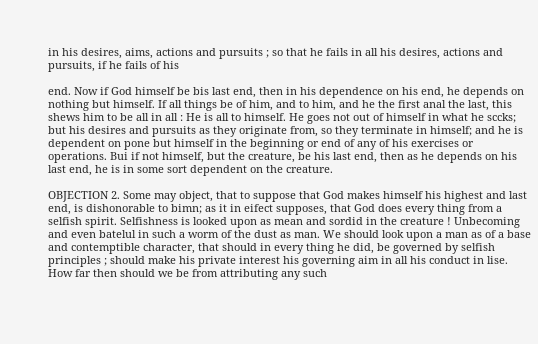in his desires, aims, actions and pursuits ; so that he fails in all his desires, actions and pursuits, if he fails of his

end. Now if God himself be bis last end, then in his dependence on his end, he depends on nothing but himself. If all things be of him, and to him, and he the first anal the last, this shews him to be all in all : He is all to himself. He goes not out of himself in what he sccks; but his desires and pursuits as they originate from, so they terminate in himself; and he is dependent on pone but himself in the beginning or end of any of his exercises or operations. Bui if not himself, but the creature, be his last end, then as he depends on his last end, he is in some sort dependent on the creature.

OBJECTION 2. Some may object, that to suppose that God makes himself his highest and last end, is dishonorable to bimn; as it in eifect supposes, that God does every thing from a selfish spirit. Selfishness is looked upon as mean and sordid in the creature ! Unbecoming and even batelul in such a worm of the dust as man. We should look upon a man as of a base and contemptible character, that should in every thing he did, be governed by selfish principles ; should make his private interest his governing aim in all his conduct in lise. How far then should we be from attributing any such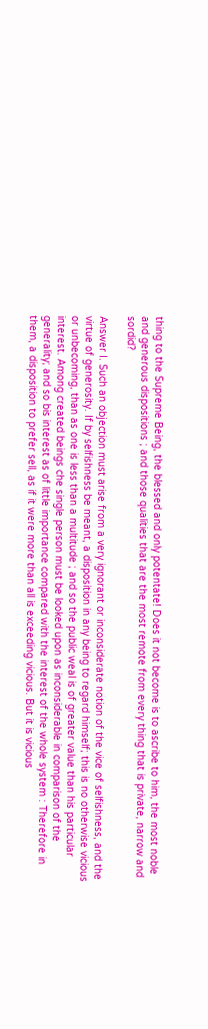thing to the Supreme Being, the blessed and only potentate! Does it not become is to ascribe to him, the most noble and generous dispositions ; and those qualities that are the most remote from every thing that is private, narrow and sordid?

Answer I. Such an objection must arise from a very ignorant or inconsiderate notion of the vice of selfishness, and the virtue of generosity. If by selfishness be meant, a disposition in any being to regard himself; this is no otherwise vicious or unbecoming, than as one is less than a multitude ; and so the public weal is of greater value than his particular interest. Among created beings che single person must be looked upon as inconsiderable in comparison of the generality; and so bis interest as of little importance compared with the interest of the whole system : Therefore in them, a disposition to prefer sell, as if it were more than all is exceeding vicious. But it is vicious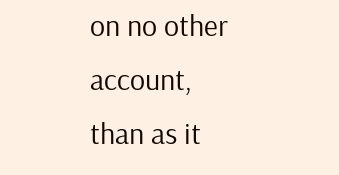on no other account, than as it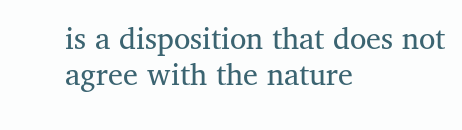is a disposition that does not agree with the nature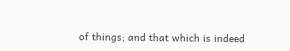of things; and that which is indeed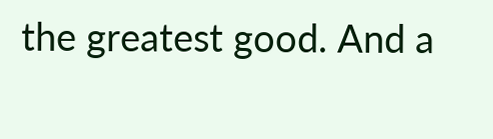the greatest good. And a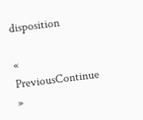disposition

« PreviousContinue »